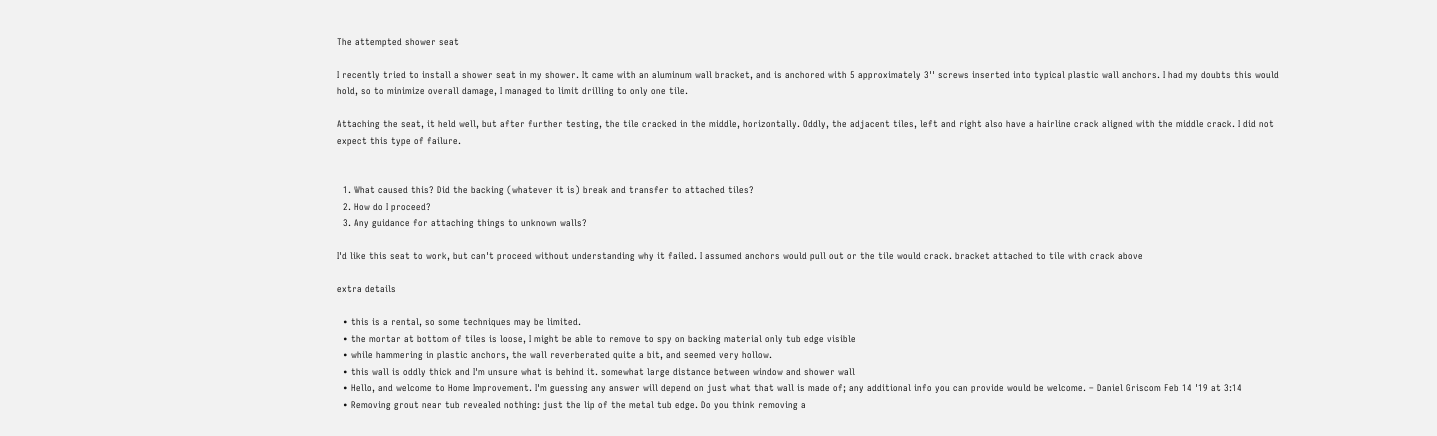The attempted shower seat

I recently tried to install a shower seat in my shower. It came with an aluminum wall bracket, and is anchored with 5 approximately 3'' screws inserted into typical plastic wall anchors. I had my doubts this would hold, so to minimize overall damage, I managed to limit drilling to only one tile.

Attaching the seat, it held well, but after further testing, the tile cracked in the middle, horizontally. Oddly, the adjacent tiles, left and right also have a hairline crack aligned with the middle crack. I did not expect this type of failure.


  1. What caused this? Did the backing (whatever it is) break and transfer to attached tiles?
  2. How do I proceed?
  3. Any guidance for attaching things to unknown walls?

I'd like this seat to work, but can't proceed without understanding why it failed. I assumed anchors would pull out or the tile would crack. bracket attached to tile with crack above

extra details

  • this is a rental, so some techniques may be limited.
  • the mortar at bottom of tiles is loose, I might be able to remove to spy on backing material only tub edge visible
  • while hammering in plastic anchors, the wall reverberated quite a bit, and seemed very hollow.
  • this wall is oddly thick and I'm unsure what is behind it. somewhat large distance between window and shower wall
  • Hello, and welcome to Home Improvement. I'm guessing any answer will depend on just what that wall is made of; any additional info you can provide would be welcome. – Daniel Griscom Feb 14 '19 at 3:14
  • Removing grout near tub revealed nothing: just the lip of the metal tub edge. Do you think removing a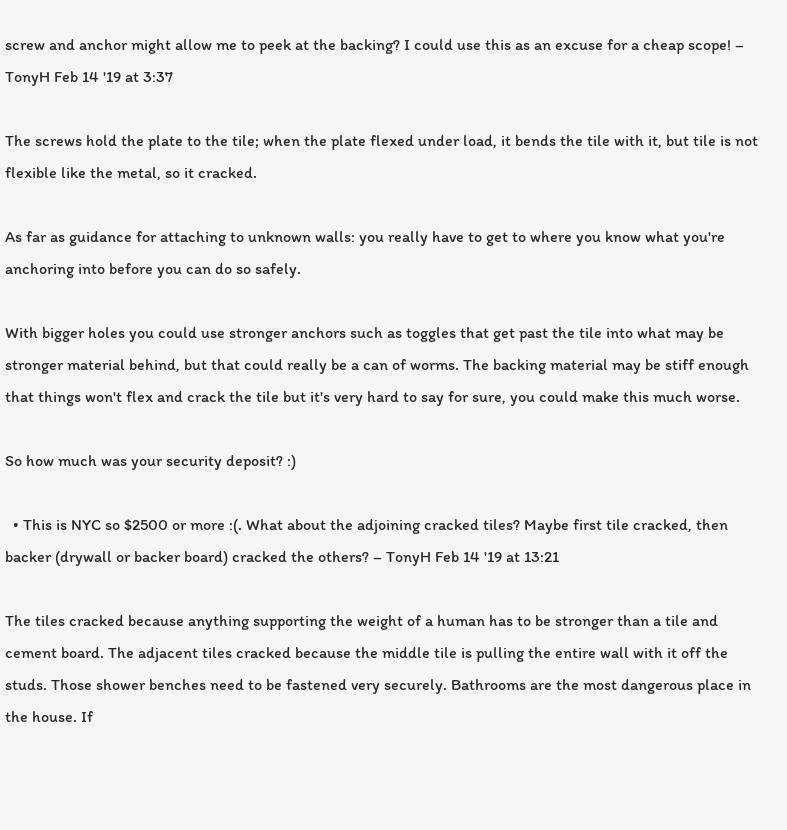screw and anchor might allow me to peek at the backing? I could use this as an excuse for a cheap scope! – TonyH Feb 14 '19 at 3:37

The screws hold the plate to the tile; when the plate flexed under load, it bends the tile with it, but tile is not flexible like the metal, so it cracked.

As far as guidance for attaching to unknown walls: you really have to get to where you know what you're anchoring into before you can do so safely.

With bigger holes you could use stronger anchors such as toggles that get past the tile into what may be stronger material behind, but that could really be a can of worms. The backing material may be stiff enough that things won't flex and crack the tile but it's very hard to say for sure, you could make this much worse.

So how much was your security deposit? :)

  • This is NYC so $2500 or more :(. What about the adjoining cracked tiles? Maybe first tile cracked, then backer (drywall or backer board) cracked the others? – TonyH Feb 14 '19 at 13:21

The tiles cracked because anything supporting the weight of a human has to be stronger than a tile and cement board. The adjacent tiles cracked because the middle tile is pulling the entire wall with it off the studs. Those shower benches need to be fastened very securely. Bathrooms are the most dangerous place in the house. If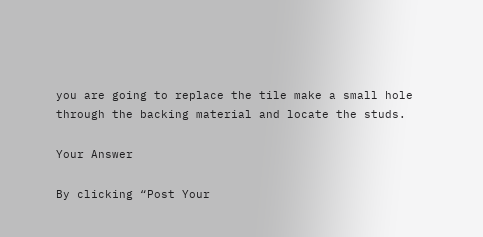you are going to replace the tile make a small hole through the backing material and locate the studs.

Your Answer

By clicking “Post Your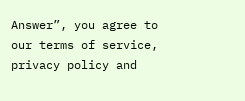Answer”, you agree to our terms of service, privacy policy and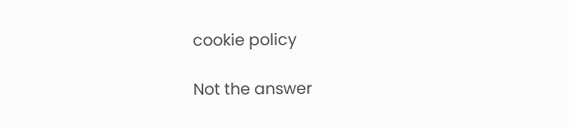cookie policy

Not the answer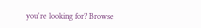you're looking for? Browse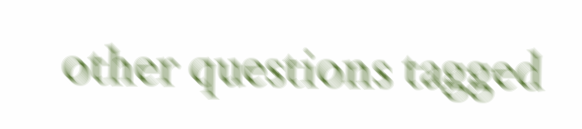other questions tagged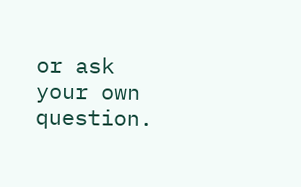or ask your own question.